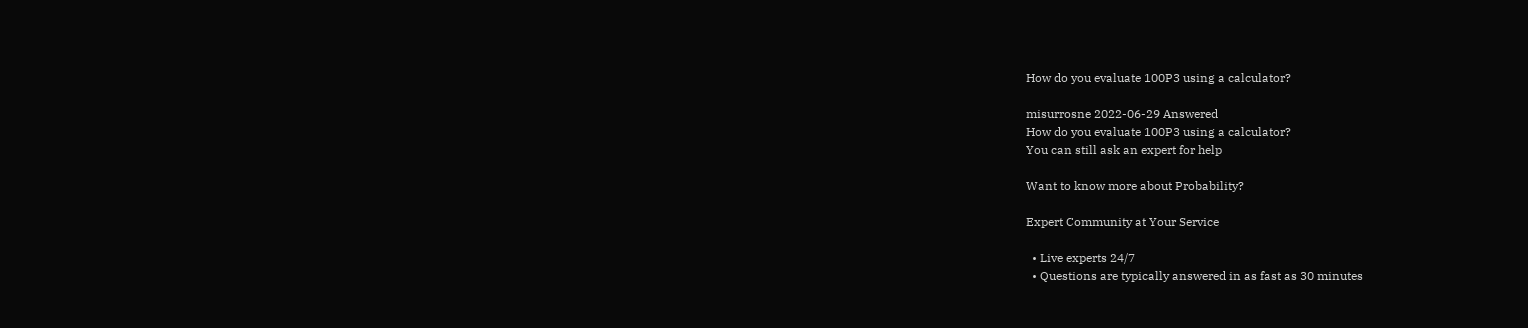How do you evaluate 100P3 using a calculator?

misurrosne 2022-06-29 Answered
How do you evaluate 100P3 using a calculator?
You can still ask an expert for help

Want to know more about Probability?

Expert Community at Your Service

  • Live experts 24/7
  • Questions are typically answered in as fast as 30 minutes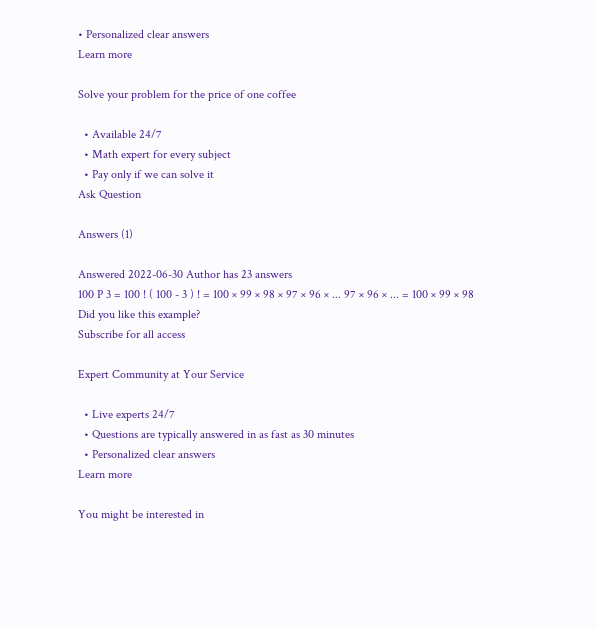• Personalized clear answers
Learn more

Solve your problem for the price of one coffee

  • Available 24/7
  • Math expert for every subject
  • Pay only if we can solve it
Ask Question

Answers (1)

Answered 2022-06-30 Author has 23 answers
100 P 3 = 100 ! ( 100 - 3 ) ! = 100 × 99 × 98 × 97 × 96 × ... 97 × 96 × ... = 100 × 99 × 98
Did you like this example?
Subscribe for all access

Expert Community at Your Service

  • Live experts 24/7
  • Questions are typically answered in as fast as 30 minutes
  • Personalized clear answers
Learn more

You might be interested in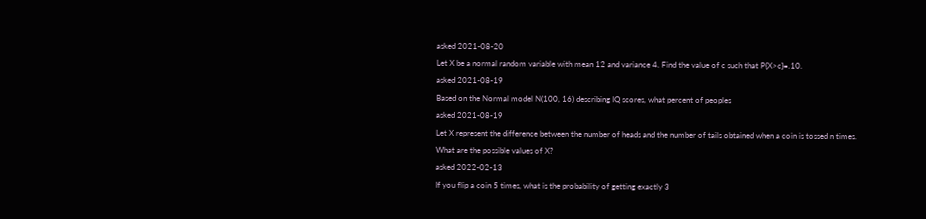asked 2021-08-20
Let X be a normal random variable with mean 12 and variance 4. Find the value of c such that P{X>c}=.10.
asked 2021-08-19
Based on the Normal model N(100, 16) describing IQ scores, what percent of peoples
asked 2021-08-19
Let X represent the difference between the number of heads and the number of tails obtained when a coin is tossed n times.
What are the possible values of X?
asked 2022-02-13
If you flip a coin 5 times, what is the probability of getting exactly 3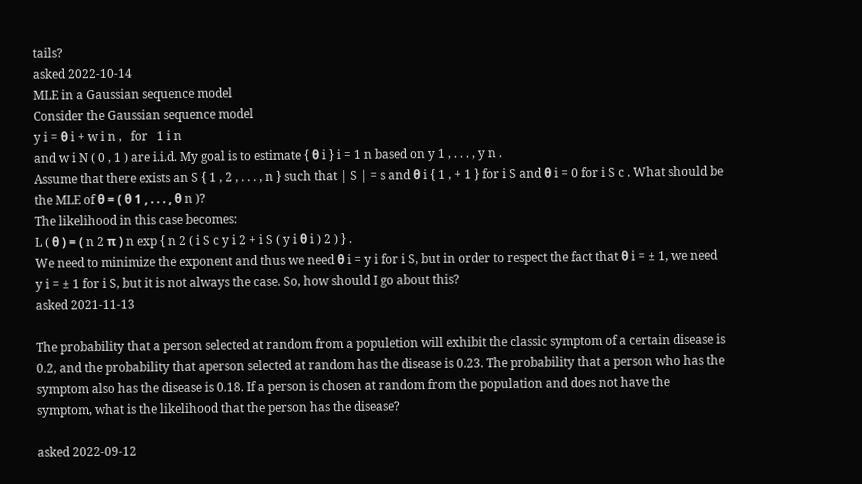tails?
asked 2022-10-14
MLE in a Gaussian sequence model
Consider the Gaussian sequence model
y i = θ i + w i n ,   for   1 i n
and w i N ( 0 , 1 ) are i.i.d. My goal is to estimate { θ i } i = 1 n based on y 1 , . . . , y n .
Assume that there exists an S { 1 , 2 , . . . , n } such that | S | = s and θ i { 1 , + 1 } for i S and θ i = 0 for i S c . What should be the MLE of θ = ( θ 1 , . . . , θ n )?
The likelihood in this case becomes:
L ( θ ) = ( n 2 π ) n exp { n 2 ( i S c y i 2 + i S ( y i θ i ) 2 ) } .
We need to minimize the exponent and thus we need θ i = y i for i S, but in order to respect the fact that θ i = ± 1, we need y i = ± 1 for i S, but it is not always the case. So, how should I go about this?
asked 2021-11-13

The probability that a person selected at random from a populetion will exhibit the classic symptom of a certain disease is 0.2, and the probability that aperson selected at random has the disease is 0.23. The probability that a person who has the symptom also has the disease is 0.18. If a person is chosen at random from the population and does not have the symptom, what is the likelihood that the person has the disease?

asked 2022-09-12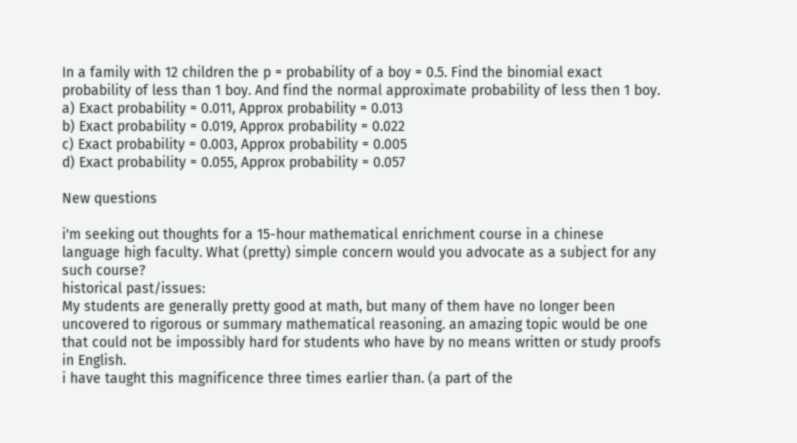In a family with 12 children the p = probability of a boy = 0.5. Find the binomial exact probability of less than 1 boy. And find the normal approximate probability of less then 1 boy.
a) Exact probability = 0.011, Approx probability = 0.013
b) Exact probability = 0.019, Approx probability = 0.022
c) Exact probability = 0.003, Approx probability = 0.005
d) Exact probability = 0.055, Approx probability = 0.057

New questions

i'm seeking out thoughts for a 15-hour mathematical enrichment course in a chinese language high faculty. What (pretty) simple concern would you advocate as a subject for any such course?
historical past/issues:
My students are generally pretty good at math, but many of them have no longer been uncovered to rigorous or summary mathematical reasoning. an amazing topic would be one that could not be impossibly hard for students who have by no means written or study proofs in English.
i have taught this magnificence three times earlier than. (a part of the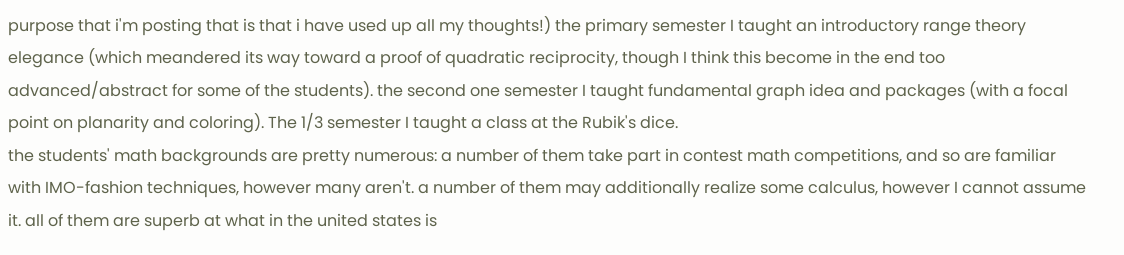purpose that i'm posting that is that i have used up all my thoughts!) the primary semester I taught an introductory range theory elegance (which meandered its way toward a proof of quadratic reciprocity, though I think this become in the end too advanced/abstract for some of the students). the second one semester I taught fundamental graph idea and packages (with a focal point on planarity and coloring). The 1/3 semester I taught a class at the Rubik's dice.
the students' math backgrounds are pretty numerous: a number of them take part in contest math competitions, and so are familiar with IMO-fashion techniques, however many aren't. a number of them may additionally realize some calculus, however I cannot assume it. all of them are superb at what in the united states is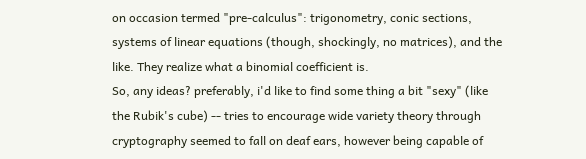on occasion termed "pre-calculus": trigonometry, conic sections, systems of linear equations (though, shockingly, no matrices), and the like. They realize what a binomial coefficient is.
So, any ideas? preferably, i'd like to find some thing a bit "sexy" (like the Rubik's cube) -- tries to encourage wide variety theory through cryptography seemed to fall on deaf ears, however being capable of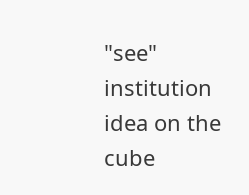"see" institution idea on the cube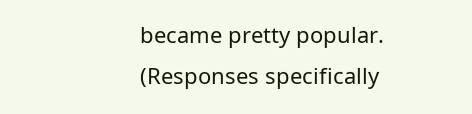became pretty popular.
(Responses specifically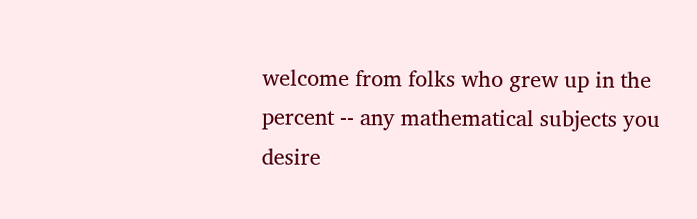welcome from folks who grew up in the percent -- any mathematical subjects you desire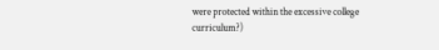were protected within the excessive college curriculum?)